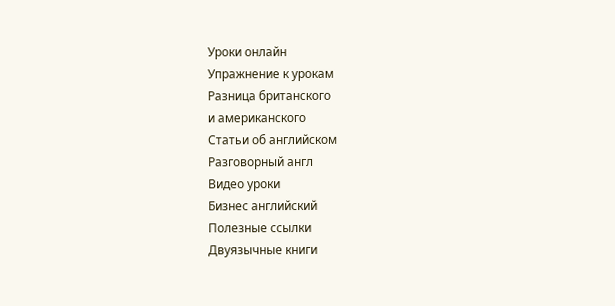Уроки онлайн
Упражнение к урокам
Разница британского
и американского
Статьи об английском
Разговорный англ
Видео уроки
Бизнес английский
Полезные ссылки
Двуязычные книги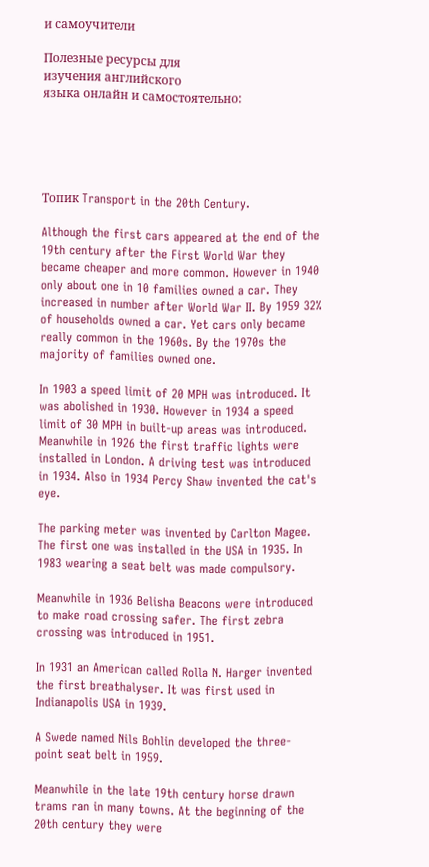и самоучители

Полезные ресурсы для
изучения английского
языка онлайн и самостоятельно:





Топик Transport in the 20th Century.

Although the first cars appeared at the end of the 19th century after the First World War they became cheaper and more common. However in 1940 only about one in 10 families owned a car. They increased in number after World War II. By 1959 32% of households owned a car. Yet cars only became really common in the 1960s. By the 1970s the majority of families owned one.

In 1903 a speed limit of 20 MPH was introduced. It was abolished in 1930. However in 1934 a speed limit of 30 MPH in built-up areas was introduced. Meanwhile in 1926 the first traffic lights were installed in London. A driving test was introduced in 1934. Also in 1934 Percy Shaw invented the cat's eye.

The parking meter was invented by Carlton Magee. The first one was installed in the USA in 1935. In 1983 wearing a seat belt was made compulsory.

Meanwhile in 1936 Belisha Beacons were introduced to make road crossing safer. The first zebra crossing was introduced in 1951.

In 1931 an American called Rolla N. Harger invented the first breathalyser. It was first used in Indianapolis USA in 1939.

A Swede named Nils Bohlin developed the three-point seat belt in 1959.

Meanwhile in the late 19th century horse drawn trams ran in many towns. At the beginning of the 20th century they were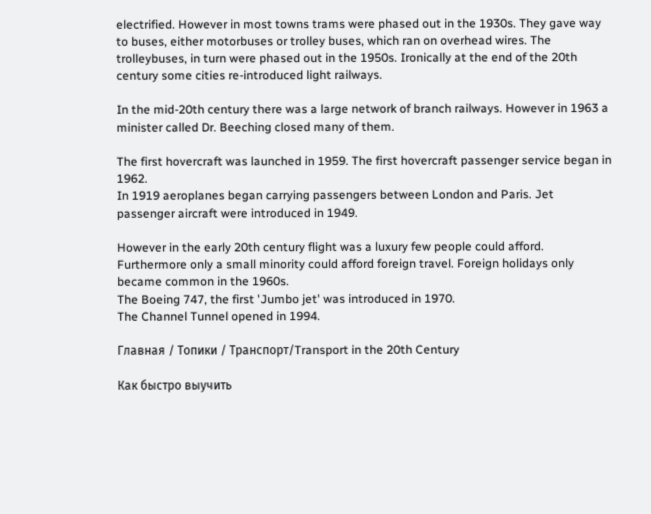electrified. However in most towns trams were phased out in the 1930s. They gave way to buses, either motorbuses or trolley buses, which ran on overhead wires. The trolleybuses, in turn were phased out in the 1950s. Ironically at the end of the 20th century some cities re-introduced light railways.

In the mid-20th century there was a large network of branch railways. However in 1963 a minister called Dr. Beeching closed many of them.

The first hovercraft was launched in 1959. The first hovercraft passenger service began in 1962.
In 1919 aeroplanes began carrying passengers between London and Paris. Jet passenger aircraft were introduced in 1949.

However in the early 20th century flight was a luxury few people could afford. Furthermore only a small minority could afford foreign travel. Foreign holidays only became common in the 1960s.
The Boeing 747, the first 'Jumbo jet' was introduced in 1970.
The Channel Tunnel opened in 1994.

Главная / Топики / Транспорт/Transport in the 20th Century

Как быстро выучить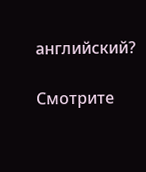английский?

Cмотрите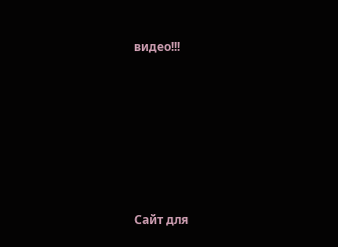видео!!!






Сайт для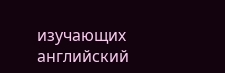изучающих английский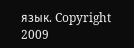язык. Copyright 2009